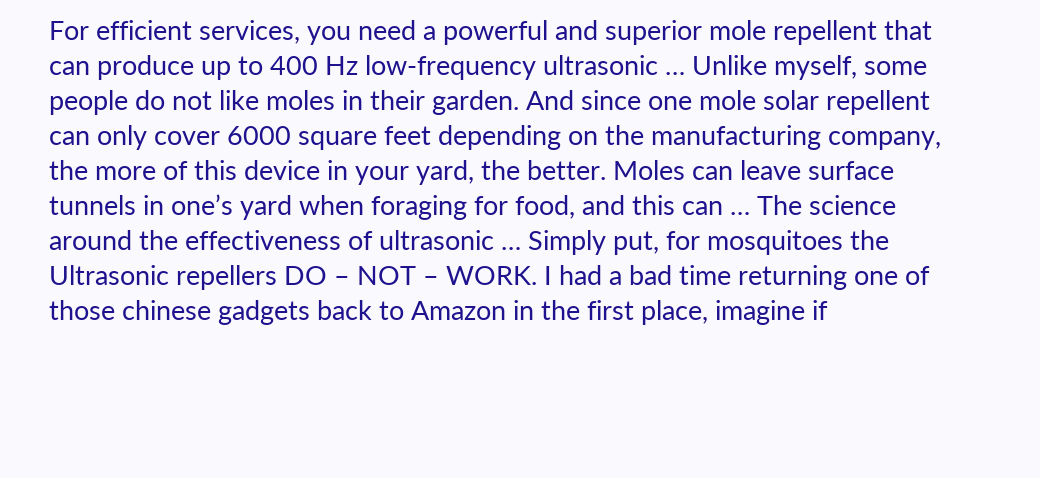For efficient services, you need a powerful and superior mole repellent that can produce up to 400 Hz low-frequency ultrasonic … Unlike myself, some people do not like moles in their garden. And since one mole solar repellent can only cover 6000 square feet depending on the manufacturing company, the more of this device in your yard, the better. Moles can leave surface tunnels in one’s yard when foraging for food, and this can … The science around the effectiveness of ultrasonic … Simply put, for mosquitoes the Ultrasonic repellers DO – NOT – WORK. I had a bad time returning one of those chinese gadgets back to Amazon in the first place, imagine if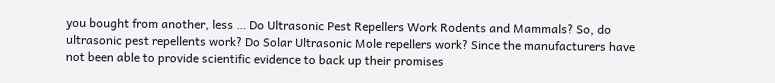you bought from another, less … Do Ultrasonic Pest Repellers Work Rodents and Mammals? So, do ultrasonic pest repellents work? Do Solar Ultrasonic Mole repellers work? Since the manufacturers have not been able to provide scientific evidence to back up their promises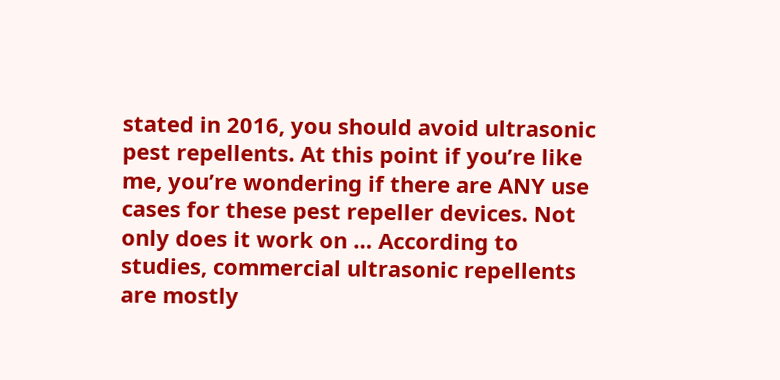stated in 2016, you should avoid ultrasonic pest repellents. At this point if you’re like me, you’re wondering if there are ANY use cases for these pest repeller devices. Not only does it work on … According to studies, commercial ultrasonic repellents are mostly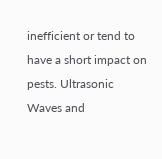inefficient or tend to have a short impact on pests. Ultrasonic Waves and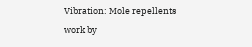Vibration: Mole repellents work by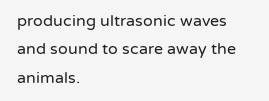producing ultrasonic waves and sound to scare away the animals.